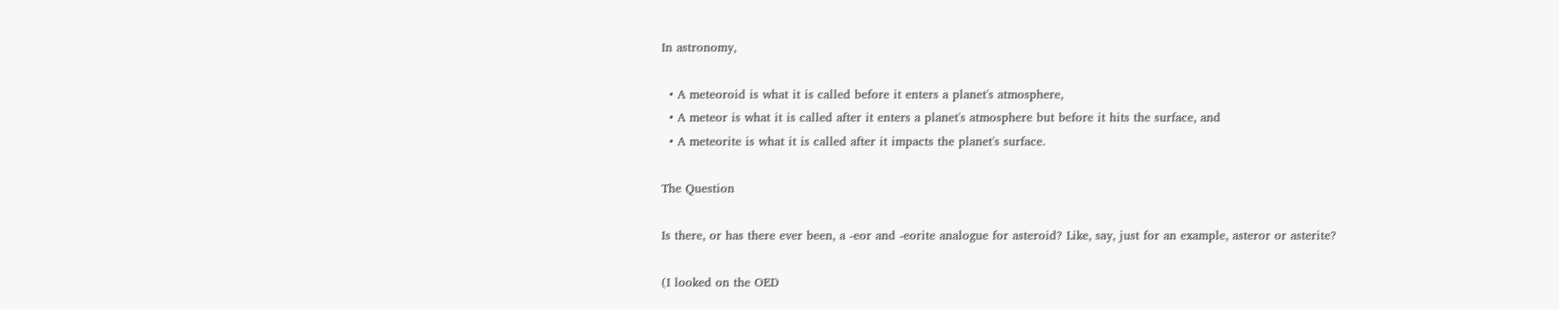In astronomy,

  • A meteoroid is what it is called before it enters a planet's atmosphere,
  • A meteor is what it is called after it enters a planet's atmosphere but before it hits the surface, and
  • A meteorite is what it is called after it impacts the planet's surface.

The Question

Is there, or has there ever been, a -eor and -eorite analogue for asteroid? Like, say, just for an example, asteror or asterite?

(I looked on the OED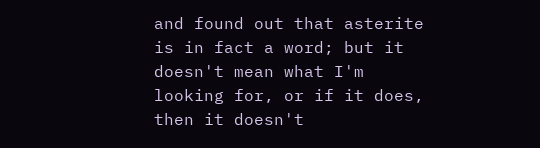and found out that asterite is in fact a word; but it doesn't mean what I'm looking for, or if it does, then it doesn't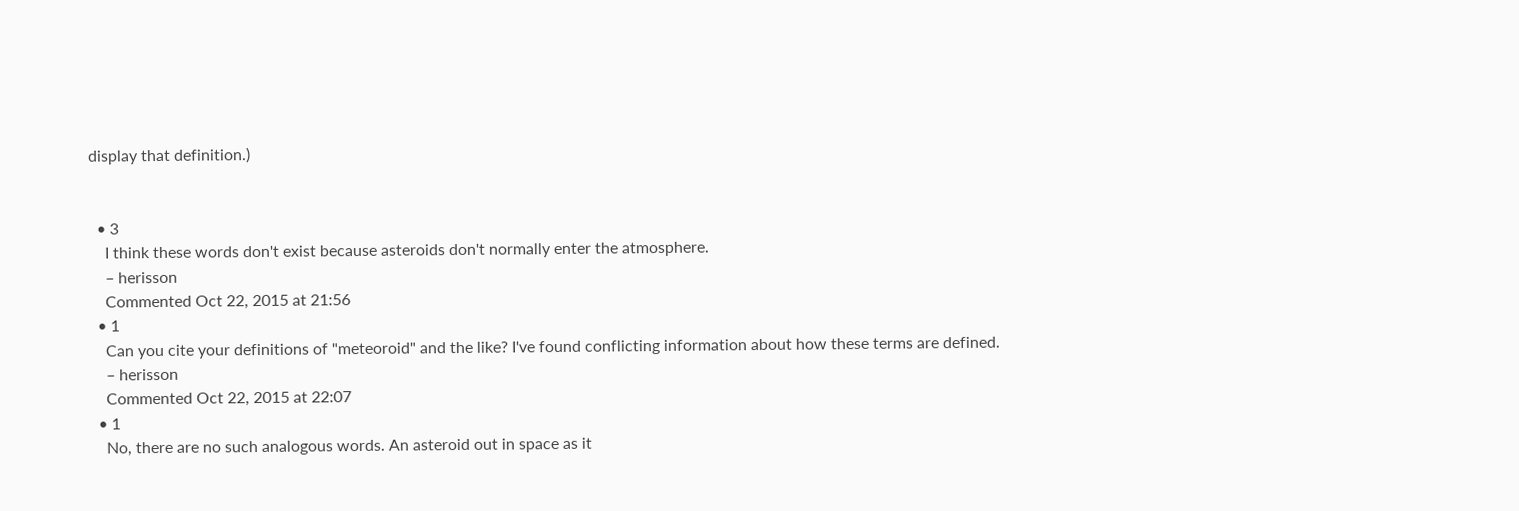display that definition.)


  • 3
    I think these words don't exist because asteroids don't normally enter the atmosphere.
    – herisson
    Commented Oct 22, 2015 at 21:56
  • 1
    Can you cite your definitions of "meteoroid" and the like? I've found conflicting information about how these terms are defined.
    – herisson
    Commented Oct 22, 2015 at 22:07
  • 1
    No, there are no such analogous words. An asteroid out in space as it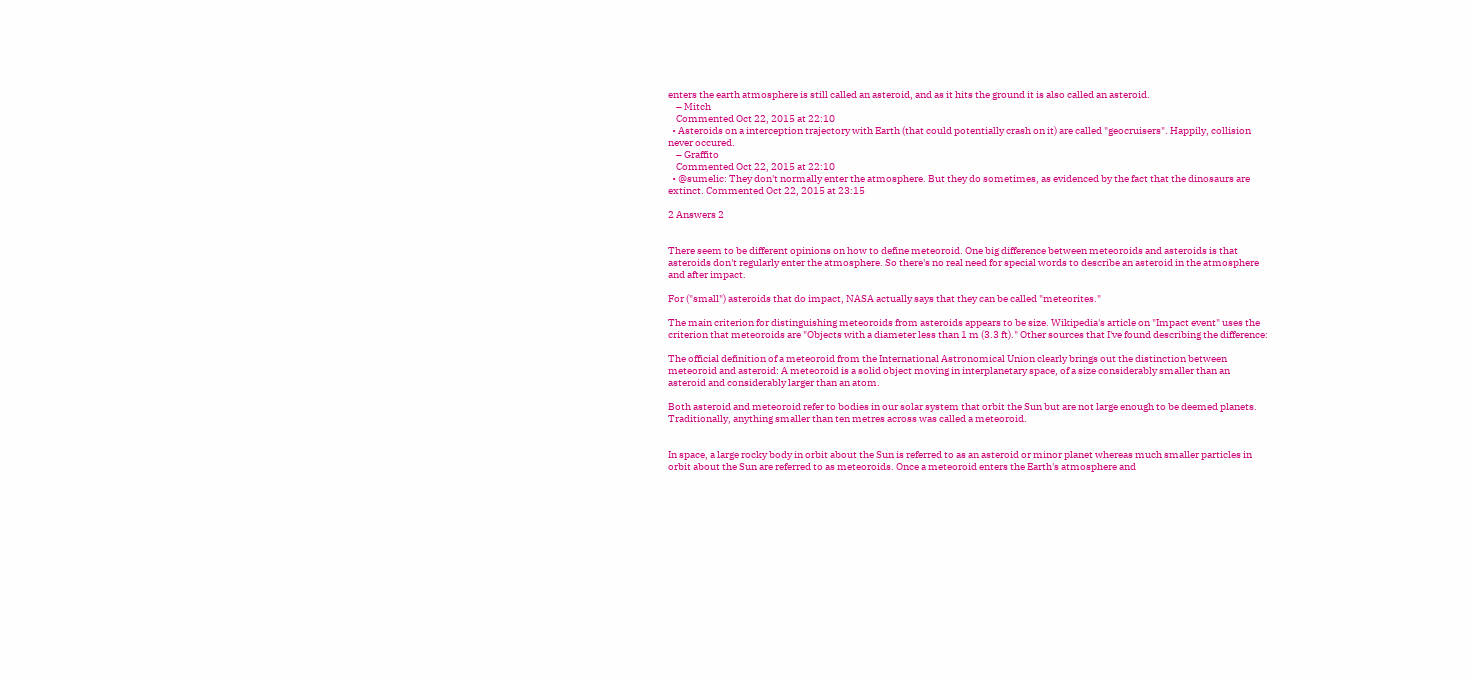enters the earth atmosphere is still called an asteroid, and as it hits the ground it is also called an asteroid.
    – Mitch
    Commented Oct 22, 2015 at 22:10
  • Asteroids on a interception trajectory with Earth (that could potentially crash on it) are called "geocruisers". Happily, collision never occured.
    – Graffito
    Commented Oct 22, 2015 at 22:10
  • @sumelic: They don't normally enter the atmosphere. But they do sometimes, as evidenced by the fact that the dinosaurs are extinct. Commented Oct 22, 2015 at 23:15

2 Answers 2


There seem to be different opinions on how to define meteoroid. One big difference between meteoroids and asteroids is that asteroids don't regularly enter the atmosphere. So there's no real need for special words to describe an asteroid in the atmosphere and after impact.

For ("small") asteroids that do impact, NASA actually says that they can be called "meteorites."

The main criterion for distinguishing meteoroids from asteroids appears to be size. Wikipedia's article on "Impact event" uses the criterion that meteoroids are "Objects with a diameter less than 1 m (3.3 ft)." Other sources that I've found describing the difference:

The official definition of a meteoroid from the International Astronomical Union clearly brings out the distinction between meteoroid and asteroid: A meteoroid is a solid object moving in interplanetary space, of a size considerably smaller than an asteroid and considerably larger than an atom.

Both asteroid and meteoroid refer to bodies in our solar system that orbit the Sun but are not large enough to be deemed planets. Traditionally, anything smaller than ten metres across was called a meteoroid.


In space, a large rocky body in orbit about the Sun is referred to as an asteroid or minor planet whereas much smaller particles in orbit about the Sun are referred to as meteoroids. Once a meteoroid enters the Earth's atmosphere and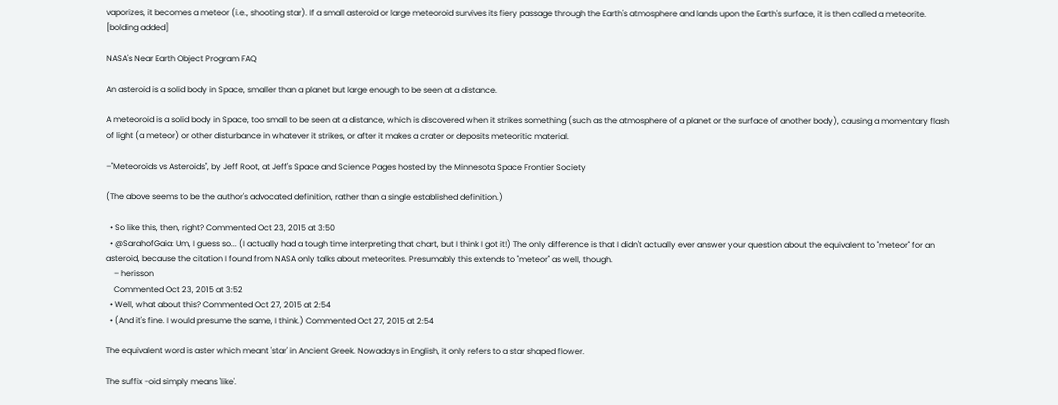vaporizes, it becomes a meteor (i.e., shooting star). If a small asteroid or large meteoroid survives its fiery passage through the Earth's atmosphere and lands upon the Earth's surface, it is then called a meteorite. [bolding added]

NASA's Near Earth Object Program FAQ

An asteroid is a solid body in Space, smaller than a planet but large enough to be seen at a distance.

A meteoroid is a solid body in Space, too small to be seen at a distance, which is discovered when it strikes something (such as the atmosphere of a planet or the surface of another body), causing a momentary flash of light (a meteor) or other disturbance in whatever it strikes, or after it makes a crater or deposits meteoritic material.

–"Meteoroids vs Asteroids", by Jeff Root, at Jeff's Space and Science Pages hosted by the Minnesota Space Frontier Society

(The above seems to be the author's advocated definition, rather than a single established definition.)

  • So like this, then, right? Commented Oct 23, 2015 at 3:50
  • @SarahofGaia: Um, I guess so... (I actually had a tough time interpreting that chart, but I think I got it!) The only difference is that I didn't actually ever answer your question about the equivalent to "meteor" for an asteroid, because the citation I found from NASA only talks about meteorites. Presumably this extends to "meteor" as well, though.
    – herisson
    Commented Oct 23, 2015 at 3:52
  • Well, what about this? Commented Oct 27, 2015 at 2:54
  • (And it's fine. I would presume the same, I think.) Commented Oct 27, 2015 at 2:54

The equivalent word is aster which meant 'star' in Ancient Greek. Nowadays in English, it only refers to a star shaped flower.

The suffix -oid simply means 'like'.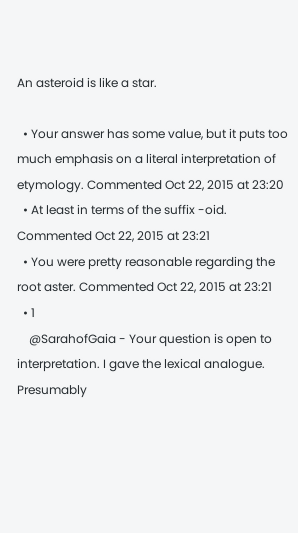An asteroid is like a star.

  • Your answer has some value, but it puts too much emphasis on a literal interpretation of etymology. Commented Oct 22, 2015 at 23:20
  • At least in terms of the suffix -oid. Commented Oct 22, 2015 at 23:21
  • You were pretty reasonable regarding the root aster. Commented Oct 22, 2015 at 23:21
  • 1
    @SarahofGaia - Your question is open to interpretation. I gave the lexical analogue. Presumably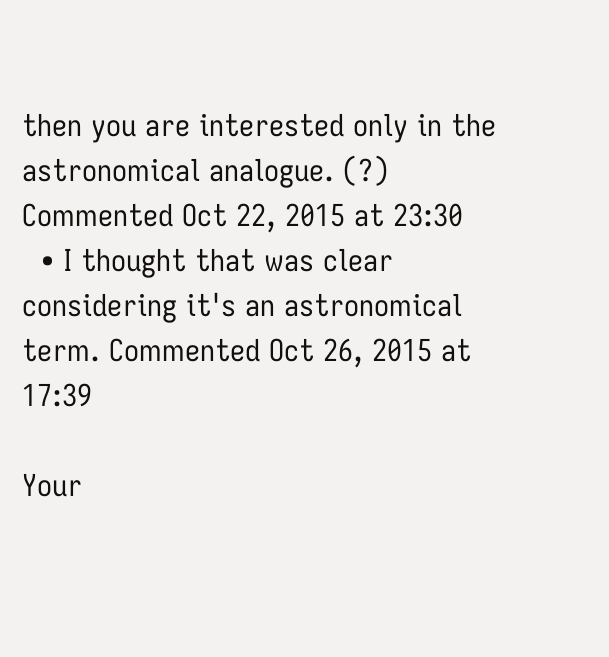then you are interested only in the astronomical analogue. (?) Commented Oct 22, 2015 at 23:30
  • I thought that was clear considering it's an astronomical term. Commented Oct 26, 2015 at 17:39

Your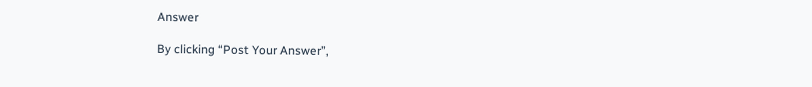Answer

By clicking “Post Your Answer”,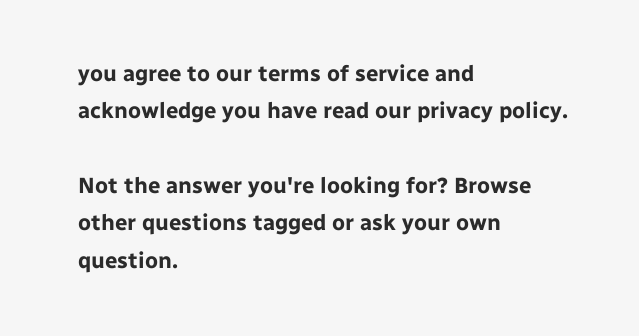you agree to our terms of service and acknowledge you have read our privacy policy.

Not the answer you're looking for? Browse other questions tagged or ask your own question.